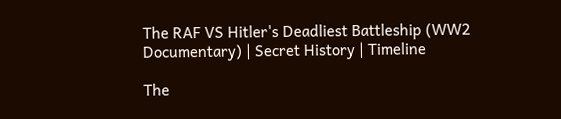The RAF VS Hitler's Deadliest Battleship (WW2 Documentary) | Secret History | Timeline

The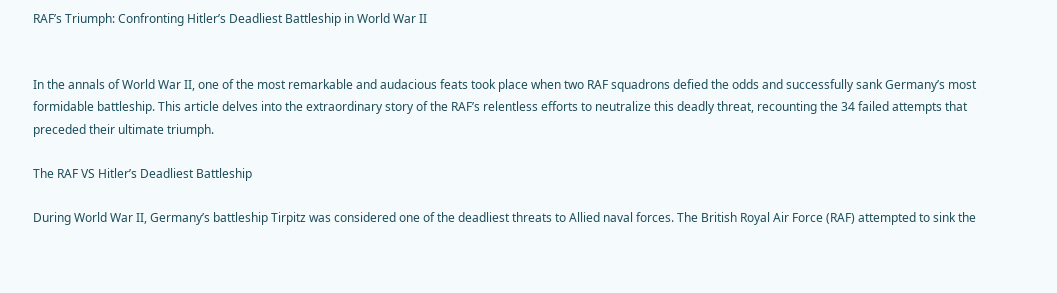RAF’s Triumph: Confronting Hitler’s Deadliest Battleship in World War II


In the annals of World War II, one of the most remarkable and audacious feats took place when two RAF squadrons defied the odds and successfully sank Germany’s most formidable battleship. This article delves into the extraordinary story of the RAF’s relentless efforts to neutralize this deadly threat, recounting the 34 failed attempts that preceded their ultimate triumph.

The RAF VS Hitler’s Deadliest Battleship

During World War II, Germany’s battleship Tirpitz was considered one of the deadliest threats to Allied naval forces. The British Royal Air Force (RAF) attempted to sink the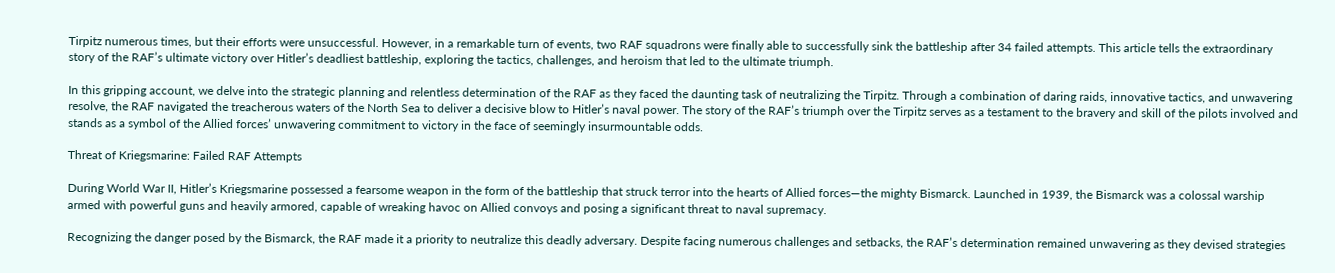Tirpitz numerous times, but their efforts were unsuccessful. However, in a remarkable turn of events, two RAF squadrons were finally able to successfully sink the battleship after 34 failed attempts. This article tells the extraordinary story of the RAF’s ultimate victory over Hitler’s deadliest battleship, exploring the tactics, challenges, and heroism that led to the ultimate triumph.

In this gripping account, we delve into the strategic planning and relentless determination of the RAF as they faced the daunting task of neutralizing the Tirpitz. Through a combination of daring raids, innovative tactics, and unwavering resolve, the RAF navigated the treacherous waters of the North Sea to deliver a decisive blow to Hitler’s naval power. The story of the RAF’s triumph over the Tirpitz serves as a testament to the bravery and skill of the pilots involved and stands as a symbol of the Allied forces’ unwavering commitment to victory in the face of seemingly insurmountable odds.

Threat of Kriegsmarine: Failed RAF Attempts

During World War II, Hitler’s Kriegsmarine possessed a fearsome weapon in the form of the battleship that struck terror into the hearts of Allied forces—the mighty Bismarck. Launched in 1939, the Bismarck was a colossal warship armed with powerful guns and heavily armored, capable of wreaking havoc on Allied convoys and posing a significant threat to naval supremacy.

Recognizing the danger posed by the Bismarck, the RAF made it a priority to neutralize this deadly adversary. Despite facing numerous challenges and setbacks, the RAF’s determination remained unwavering as they devised strategies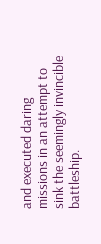and executed daring missions in an attempt to sink the seemingly invincible battleship.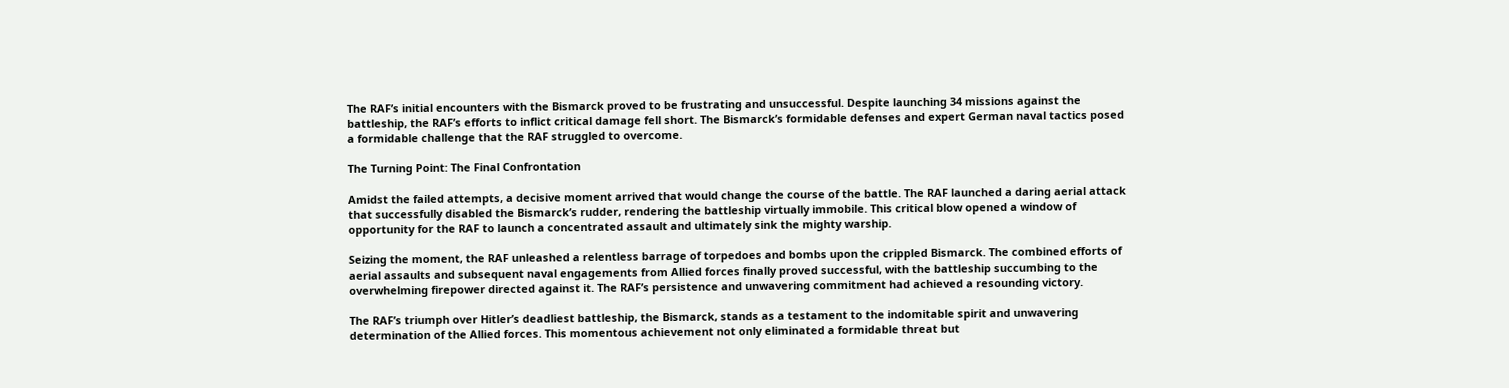The RAF’s initial encounters with the Bismarck proved to be frustrating and unsuccessful. Despite launching 34 missions against the battleship, the RAF’s efforts to inflict critical damage fell short. The Bismarck’s formidable defenses and expert German naval tactics posed a formidable challenge that the RAF struggled to overcome.

The Turning Point: The Final Confrontation

Amidst the failed attempts, a decisive moment arrived that would change the course of the battle. The RAF launched a daring aerial attack that successfully disabled the Bismarck’s rudder, rendering the battleship virtually immobile. This critical blow opened a window of opportunity for the RAF to launch a concentrated assault and ultimately sink the mighty warship.

Seizing the moment, the RAF unleashed a relentless barrage of torpedoes and bombs upon the crippled Bismarck. The combined efforts of aerial assaults and subsequent naval engagements from Allied forces finally proved successful, with the battleship succumbing to the overwhelming firepower directed against it. The RAF’s persistence and unwavering commitment had achieved a resounding victory.

The RAF’s triumph over Hitler’s deadliest battleship, the Bismarck, stands as a testament to the indomitable spirit and unwavering determination of the Allied forces. This momentous achievement not only eliminated a formidable threat but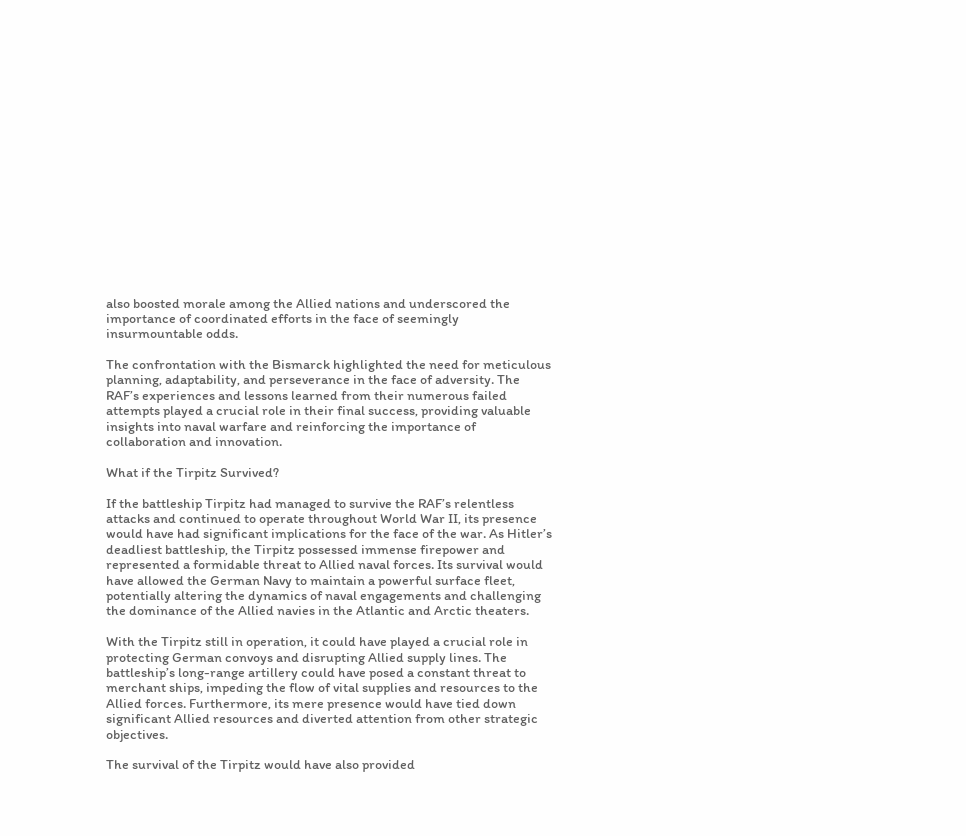also boosted morale among the Allied nations and underscored the importance of coordinated efforts in the face of seemingly insurmountable odds.

The confrontation with the Bismarck highlighted the need for meticulous planning, adaptability, and perseverance in the face of adversity. The RAF’s experiences and lessons learned from their numerous failed attempts played a crucial role in their final success, providing valuable insights into naval warfare and reinforcing the importance of collaboration and innovation.

What if the Tirpitz Survived?

If the battleship Tirpitz had managed to survive the RAF’s relentless attacks and continued to operate throughout World War II, its presence would have had significant implications for the face of the war. As Hitler’s deadliest battleship, the Tirpitz possessed immense firepower and represented a formidable threat to Allied naval forces. Its survival would have allowed the German Navy to maintain a powerful surface fleet, potentially altering the dynamics of naval engagements and challenging the dominance of the Allied navies in the Atlantic and Arctic theaters.

With the Tirpitz still in operation, it could have played a crucial role in protecting German convoys and disrupting Allied supply lines. The battleship’s long-range artillery could have posed a constant threat to merchant ships, impeding the flow of vital supplies and resources to the Allied forces. Furthermore, its mere presence would have tied down significant Allied resources and diverted attention from other strategic objectives.

The survival of the Tirpitz would have also provided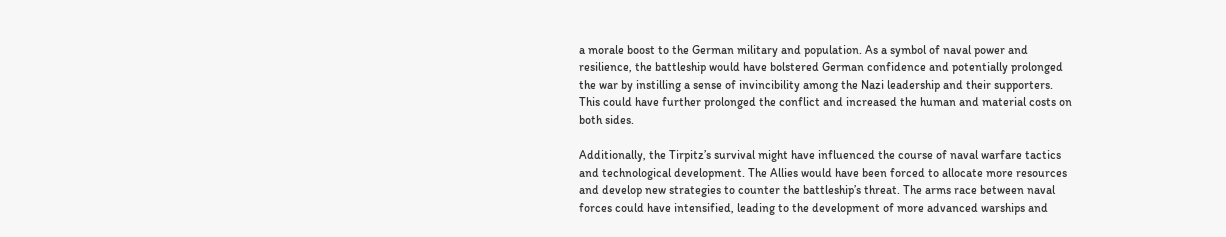a morale boost to the German military and population. As a symbol of naval power and resilience, the battleship would have bolstered German confidence and potentially prolonged the war by instilling a sense of invincibility among the Nazi leadership and their supporters. This could have further prolonged the conflict and increased the human and material costs on both sides.

Additionally, the Tirpitz’s survival might have influenced the course of naval warfare tactics and technological development. The Allies would have been forced to allocate more resources and develop new strategies to counter the battleship’s threat. The arms race between naval forces could have intensified, leading to the development of more advanced warships and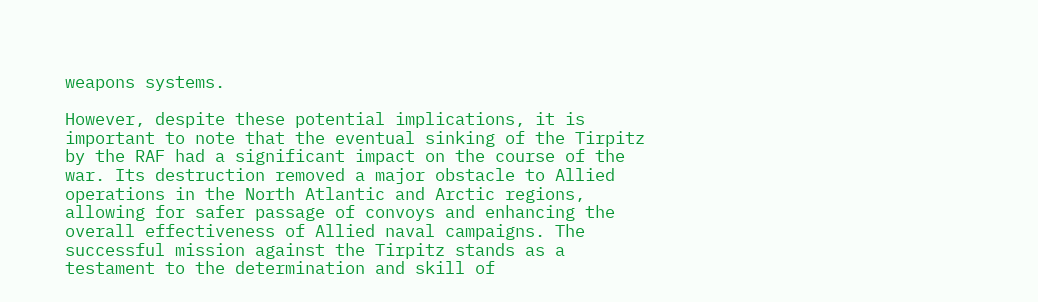weapons systems.

However, despite these potential implications, it is important to note that the eventual sinking of the Tirpitz by the RAF had a significant impact on the course of the war. Its destruction removed a major obstacle to Allied operations in the North Atlantic and Arctic regions, allowing for safer passage of convoys and enhancing the overall effectiveness of Allied naval campaigns. The successful mission against the Tirpitz stands as a testament to the determination and skill of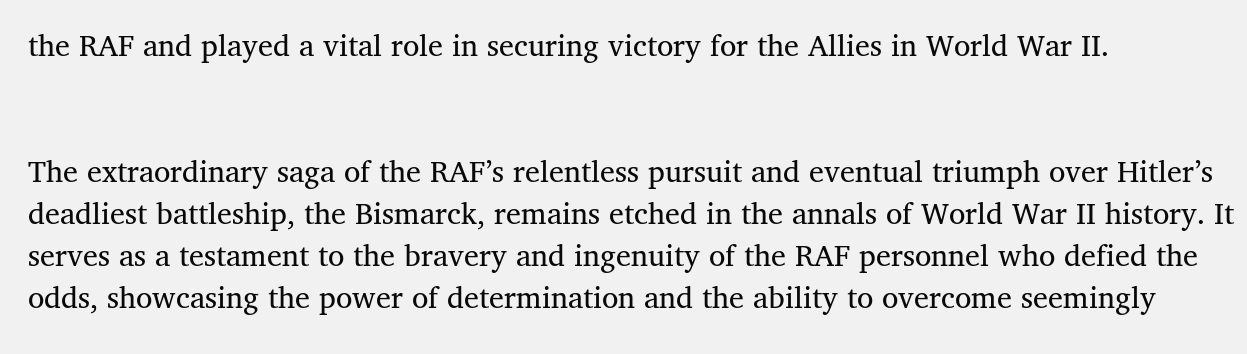the RAF and played a vital role in securing victory for the Allies in World War II.


The extraordinary saga of the RAF’s relentless pursuit and eventual triumph over Hitler’s deadliest battleship, the Bismarck, remains etched in the annals of World War II history. It serves as a testament to the bravery and ingenuity of the RAF personnel who defied the odds, showcasing the power of determination and the ability to overcome seemingly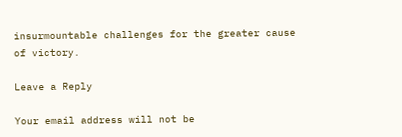insurmountable challenges for the greater cause of victory.

Leave a Reply

Your email address will not be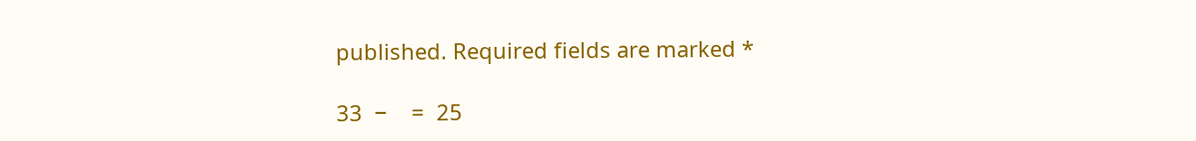published. Required fields are marked *

33  −    =  25